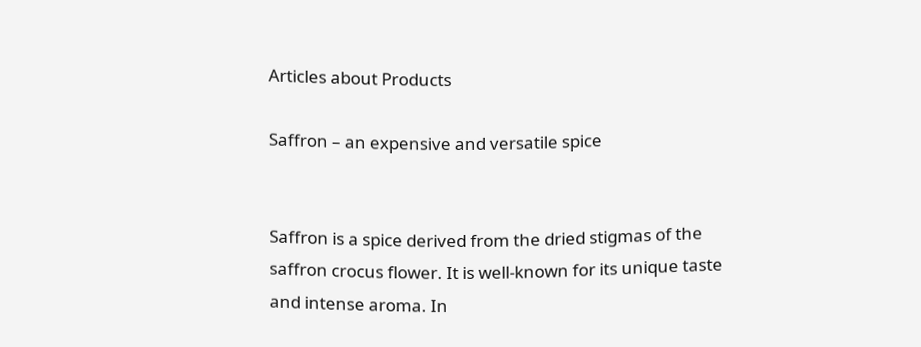Articles about Products

Saffron – an expensive and versatile spice


Saffron is a spice derived from the dried stigmas of the saffron crocus flower. It is well-known for its unique taste and intense aroma. In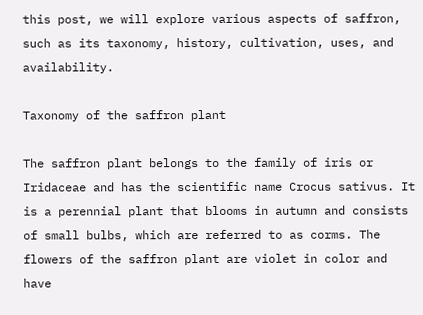this post, we will explore various aspects of saffron, such as its taxonomy, history, cultivation, uses, and availability.

Taxonomy of the saffron plant

The saffron plant belongs to the family of iris or Iridaceae and has the scientific name Crocus sativus. It is a perennial plant that blooms in autumn and consists of small bulbs, which are referred to as corms. The flowers of the saffron plant are violet in color and have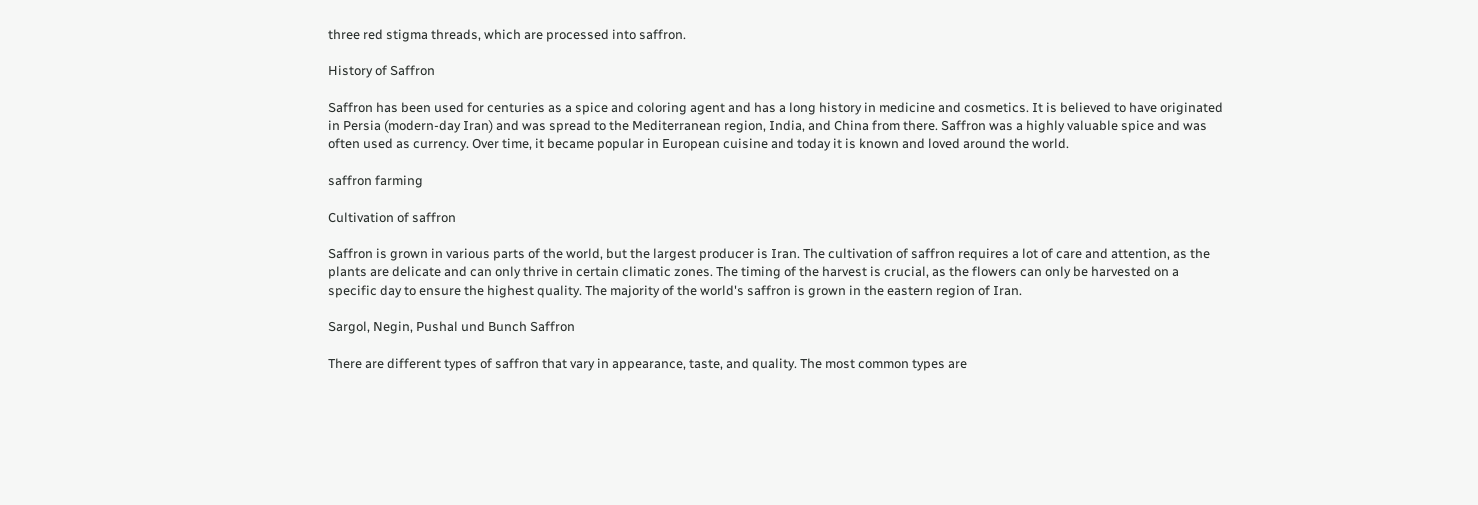three red stigma threads, which are processed into saffron.

History of Saffron

Saffron has been used for centuries as a spice and coloring agent and has a long history in medicine and cosmetics. It is believed to have originated in Persia (modern-day Iran) and was spread to the Mediterranean region, India, and China from there. Saffron was a highly valuable spice and was often used as currency. Over time, it became popular in European cuisine and today it is known and loved around the world.

saffron farming

Cultivation of saffron

Saffron is grown in various parts of the world, but the largest producer is Iran. The cultivation of saffron requires a lot of care and attention, as the plants are delicate and can only thrive in certain climatic zones. The timing of the harvest is crucial, as the flowers can only be harvested on a specific day to ensure the highest quality. The majority of the world's saffron is grown in the eastern region of Iran.

Sargol, Negin, Pushal und Bunch Saffron

There are different types of saffron that vary in appearance, taste, and quality. The most common types are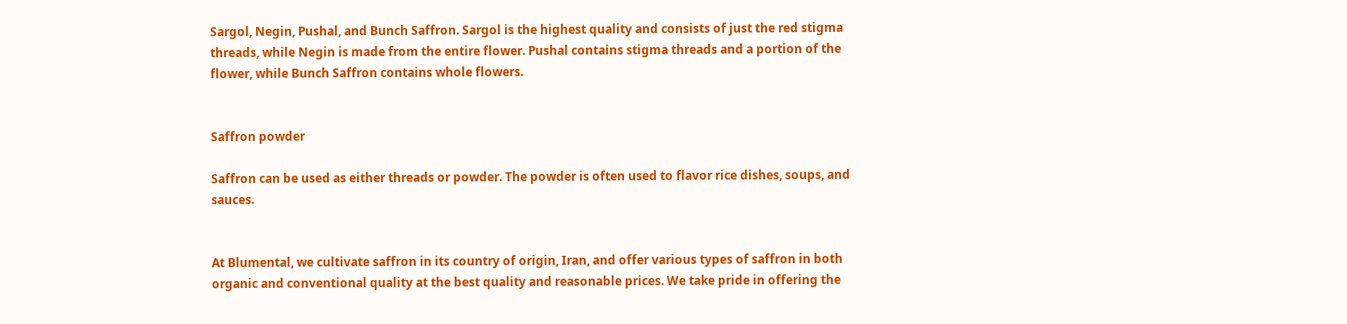Sargol, Negin, Pushal, and Bunch Saffron. Sargol is the highest quality and consists of just the red stigma threads, while Negin is made from the entire flower. Pushal contains stigma threads and a portion of the flower, while Bunch Saffron contains whole flowers.


Saffron powder

Saffron can be used as either threads or powder. The powder is often used to flavor rice dishes, soups, and sauces.


At Blumental, we cultivate saffron in its country of origin, Iran, and offer various types of saffron in both organic and conventional quality at the best quality and reasonable prices. We take pride in offering the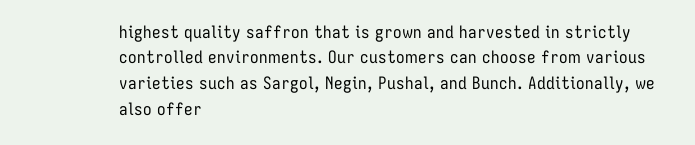highest quality saffron that is grown and harvested in strictly controlled environments. Our customers can choose from various varieties such as Sargol, Negin, Pushal, and Bunch. Additionally, we also offer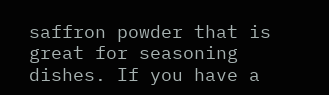saffron powder that is great for seasoning dishes. If you have a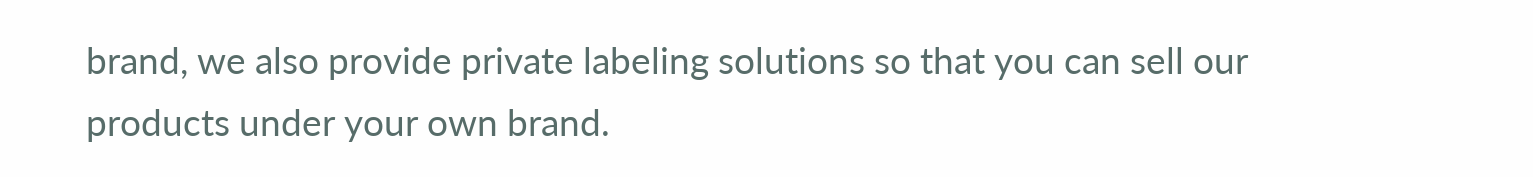brand, we also provide private labeling solutions so that you can sell our products under your own brand.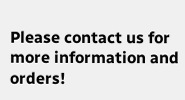Please contact us for more information and orders!